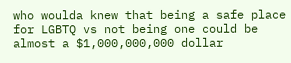who woulda knew that being a safe place for LGBTQ vs not being one could be almost a $1,000,000,000 dollar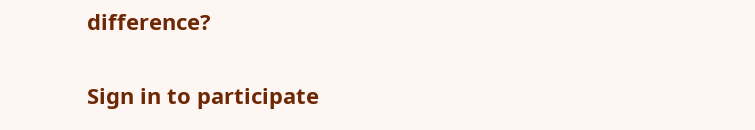difference?

Sign in to participate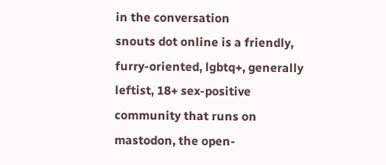in the conversation
snouts dot online is a friendly, furry-oriented, lgbtq+, generally leftist, 18+ sex-positive community that runs on mastodon, the open-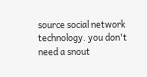source social network technology. you don't need a snout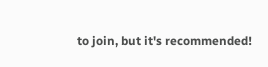to join, but it's recommended!